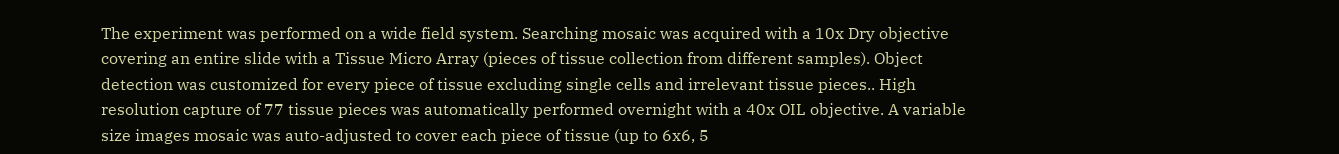The experiment was performed on a wide field system. Searching mosaic was acquired with a 10x Dry objective covering an entire slide with a Tissue Micro Array (pieces of tissue collection from different samples). Object detection was customized for every piece of tissue excluding single cells and irrelevant tissue pieces.. High resolution capture of 77 tissue pieces was automatically performed overnight with a 40x OIL objective. A variable size images mosaic was auto-adjusted to cover each piece of tissue (up to 6x6, 5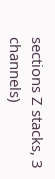sections Z stacks, 3 channels)